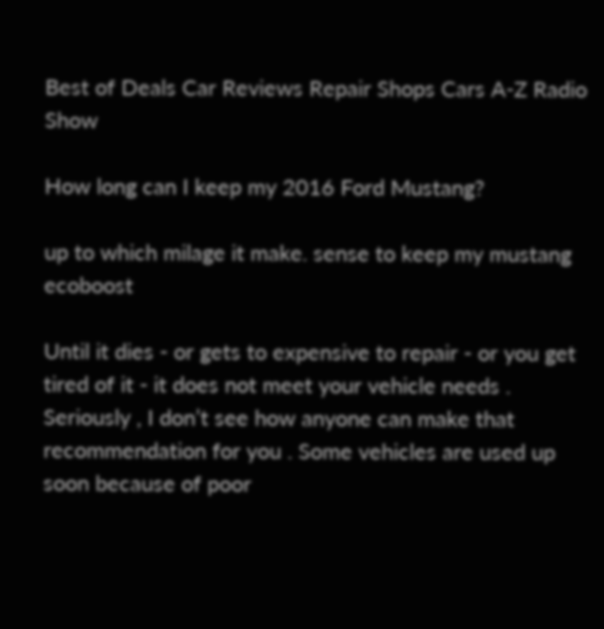Best of Deals Car Reviews Repair Shops Cars A-Z Radio Show

How long can I keep my 2016 Ford Mustang?

up to which milage it make. sense to keep my mustang ecoboost

Until it dies - or gets to expensive to repair - or you get tired of it - it does not meet your vehicle needs .
Seriously , I don’t see how anyone can make that recommendation for you . Some vehicles are used up soon because of poor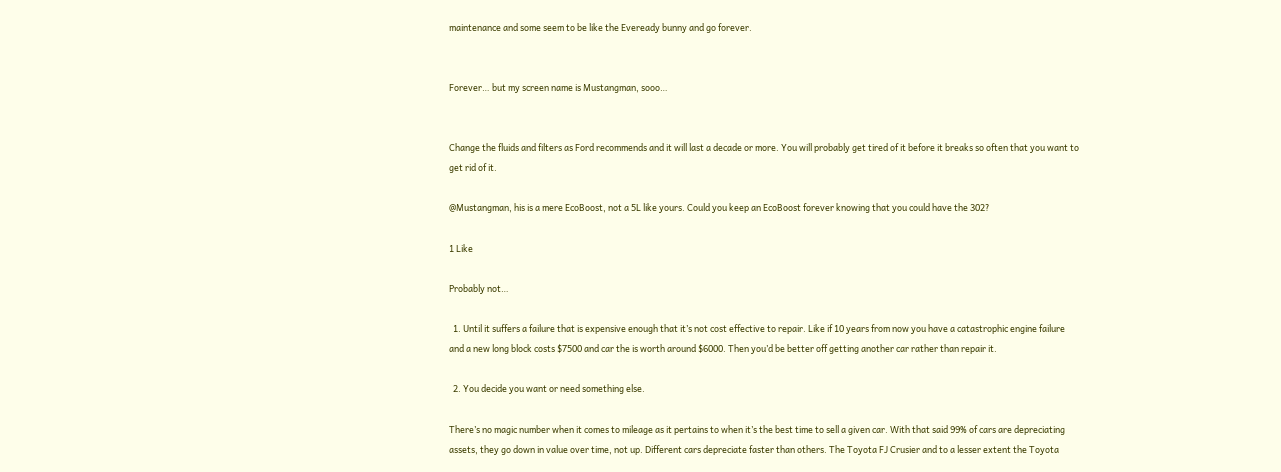maintenance and some seem to be like the Eveready bunny and go forever.


Forever… but my screen name is Mustangman, sooo…


Change the fluids and filters as Ford recommends and it will last a decade or more. You will probably get tired of it before it breaks so often that you want to get rid of it.

@Mustangman, his is a mere EcoBoost, not a 5L like yours. Could you keep an EcoBoost forever knowing that you could have the 302?

1 Like

Probably not…

  1. Until it suffers a failure that is expensive enough that it’s not cost effective to repair. Like if 10 years from now you have a catastrophic engine failure and a new long block costs $7500 and car the is worth around $6000. Then you’d be better off getting another car rather than repair it.

  2. You decide you want or need something else.

There’s no magic number when it comes to mileage as it pertains to when it’s the best time to sell a given car. With that said 99% of cars are depreciating assets, they go down in value over time, not up. Different cars depreciate faster than others. The Toyota FJ Crusier and to a lesser extent the Toyota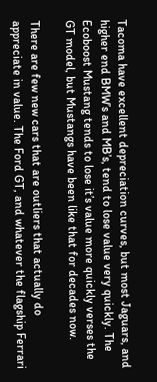Tacoma have excellent depreciation curves, but most Jaguars, and higher end BMW’s and MB’s, tend to lose value very quickly. The Ecoboost Mustang tends to lose it’s value more quickly verses the GT model, but Mustangs have been like that for decades now.

There are few new cars that are outliers that actually do appreciate in value. The Ford GT, and whatever the flagship Ferrari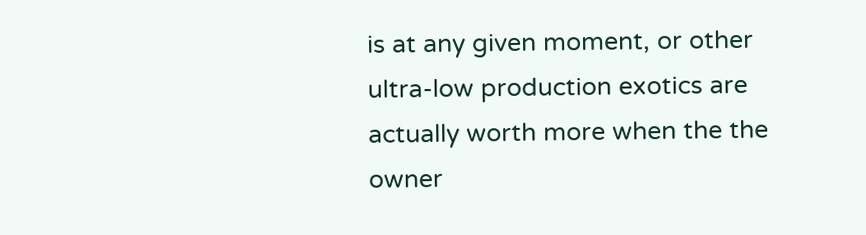is at any given moment, or other ultra-low production exotics are actually worth more when the the owner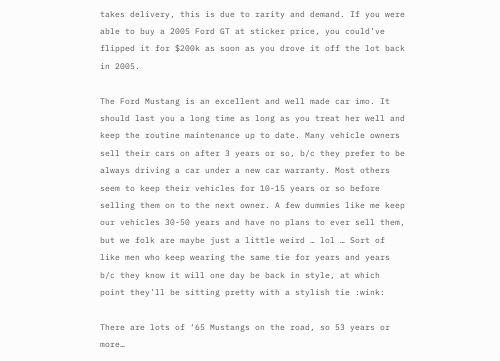takes delivery, this is due to rarity and demand. If you were able to buy a 2005 Ford GT at sticker price, you could’ve flipped it for $200k as soon as you drove it off the lot back in 2005.

The Ford Mustang is an excellent and well made car imo. It should last you a long time as long as you treat her well and keep the routine maintenance up to date. Many vehicle owners sell their cars on after 3 years or so, b/c they prefer to be always driving a car under a new car warranty. Most others seem to keep their vehicles for 10-15 years or so before selling them on to the next owner. A few dummies like me keep our vehicles 30-50 years and have no plans to ever sell them, but we folk are maybe just a little weird … lol … Sort of like men who keep wearing the same tie for years and years b/c they know it will one day be back in style, at which point they’ll be sitting pretty with a stylish tie :wink:

There are lots of ‘65 Mustangs on the road, so 53 years or more…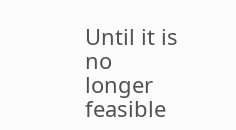Until it is no longer feasible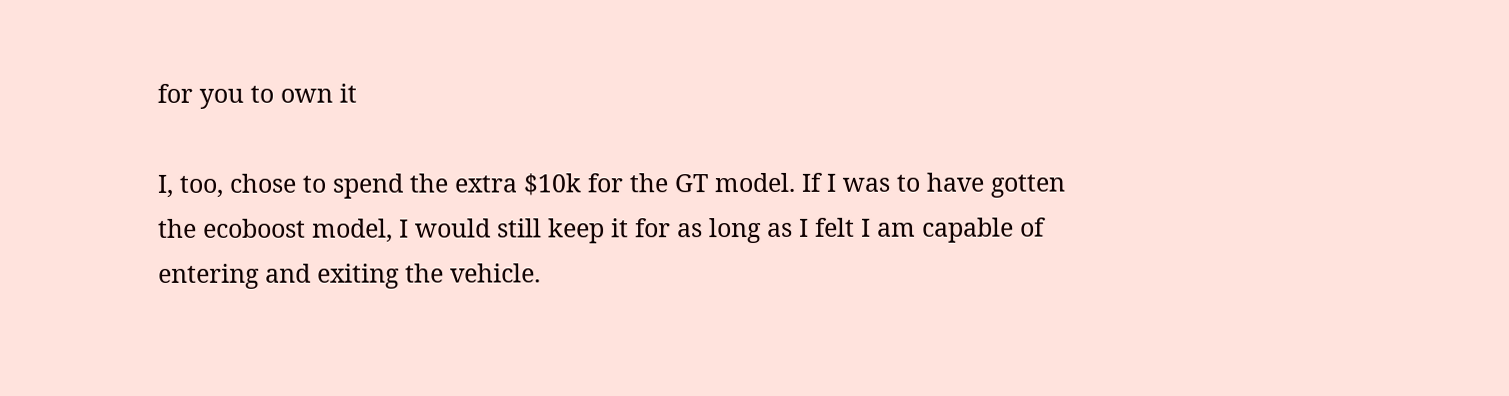for you to own it

I, too, chose to spend the extra $10k for the GT model. If I was to have gotten the ecoboost model, I would still keep it for as long as I felt I am capable of entering and exiting the vehicle.